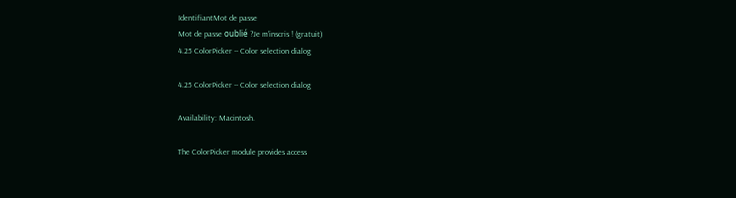IdentifiantMot de passe
Mot de passe oublié ?Je m'inscris ! (gratuit)
4.25 ColorPicker -- Color selection dialog

4.25 ColorPicker -- Color selection dialog

Availability: Macintosh.

The ColorPicker module provides access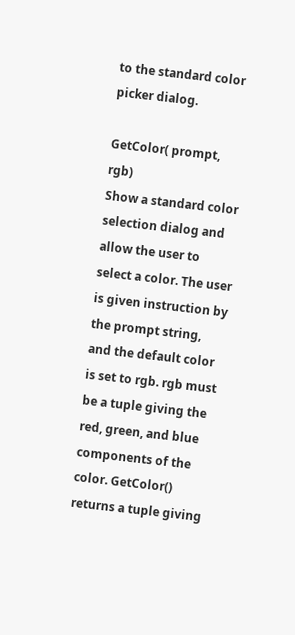to the standard color picker dialog.

GetColor( prompt, rgb)
Show a standard color selection dialog and allow the user to select a color. The user is given instruction by the prompt string, and the default color is set to rgb. rgb must be a tuple giving the red, green, and blue components of the color. GetColor() returns a tuple giving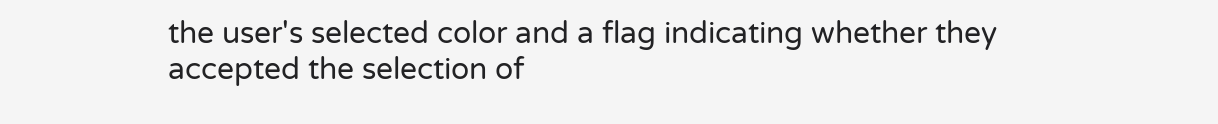the user's selected color and a flag indicating whether they accepted the selection of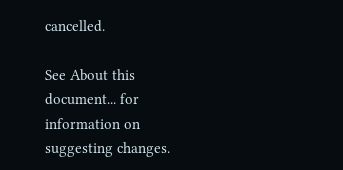cancelled.

See About this document... for information on suggesting changes.